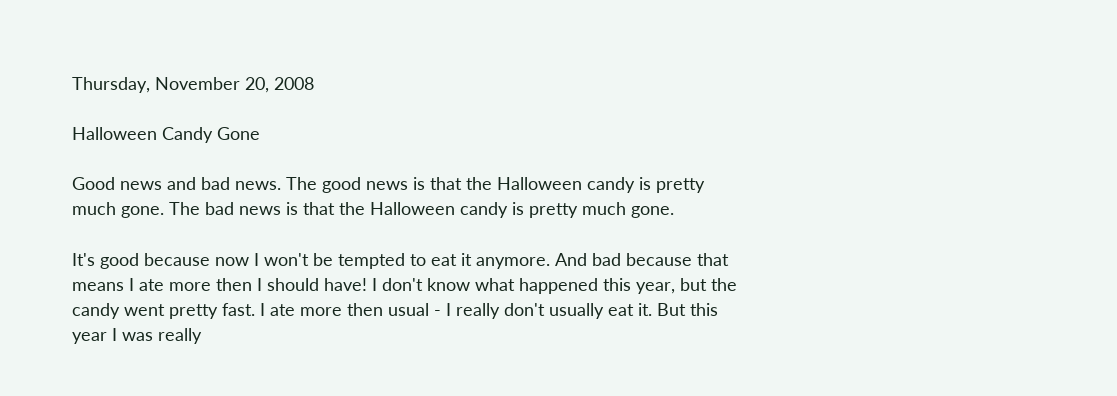Thursday, November 20, 2008

Halloween Candy Gone

Good news and bad news. The good news is that the Halloween candy is pretty much gone. The bad news is that the Halloween candy is pretty much gone.

It's good because now I won't be tempted to eat it anymore. And bad because that means I ate more then I should have! I don't know what happened this year, but the candy went pretty fast. I ate more then usual - I really don't usually eat it. But this year I was really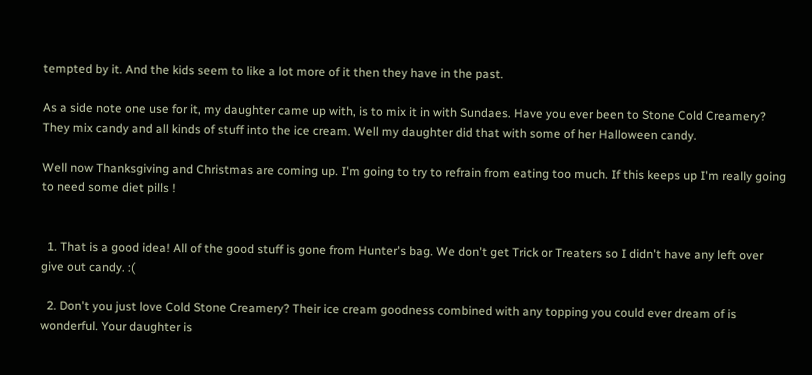tempted by it. And the kids seem to like a lot more of it then they have in the past.

As a side note one use for it, my daughter came up with, is to mix it in with Sundaes. Have you ever been to Stone Cold Creamery? They mix candy and all kinds of stuff into the ice cream. Well my daughter did that with some of her Halloween candy.

Well now Thanksgiving and Christmas are coming up. I'm going to try to refrain from eating too much. If this keeps up I'm really going to need some diet pills !


  1. That is a good idea! All of the good stuff is gone from Hunter's bag. We don't get Trick or Treaters so I didn't have any left over give out candy. :(

  2. Don't you just love Cold Stone Creamery? Their ice cream goodness combined with any topping you could ever dream of is wonderful. Your daughter is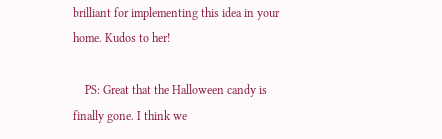brilliant for implementing this idea in your home. Kudos to her!

    PS: Great that the Halloween candy is finally gone. I think we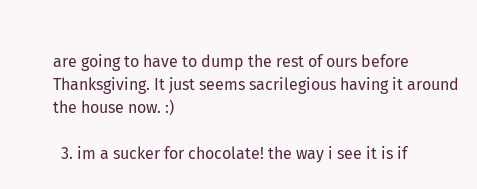are going to have to dump the rest of ours before Thanksgiving. It just seems sacrilegious having it around the house now. :)

  3. im a sucker for chocolate! the way i see it is if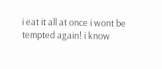i eat it all at once i wont be tempted again! i know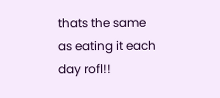thats the same as eating it each day rofl!!